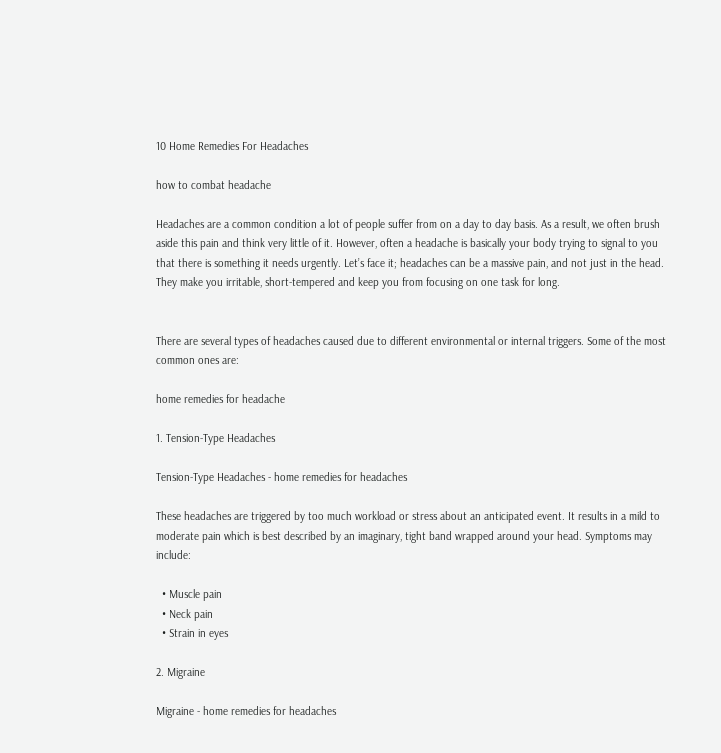10 Home Remedies For Headaches

how to combat headache

Headaches are a common condition a lot of people suffer from on a day to day basis. As a result, we often brush aside this pain and think very little of it. However, often a headache is basically your body trying to signal to you that there is something it needs urgently. Let’s face it; headaches can be a massive pain, and not just in the head. They make you irritable, short-tempered and keep you from focusing on one task for long.


There are several types of headaches caused due to different environmental or internal triggers. Some of the most common ones are:

home remedies for headache

1. Tension-Type Headaches

Tension-Type Headaches - home remedies for headaches

These headaches are triggered by too much workload or stress about an anticipated event. It results in a mild to moderate pain which is best described by an imaginary, tight band wrapped around your head. Symptoms may include:

  • Muscle pain
  • Neck pain
  • Strain in eyes

2. Migraine

Migraine - home remedies for headaches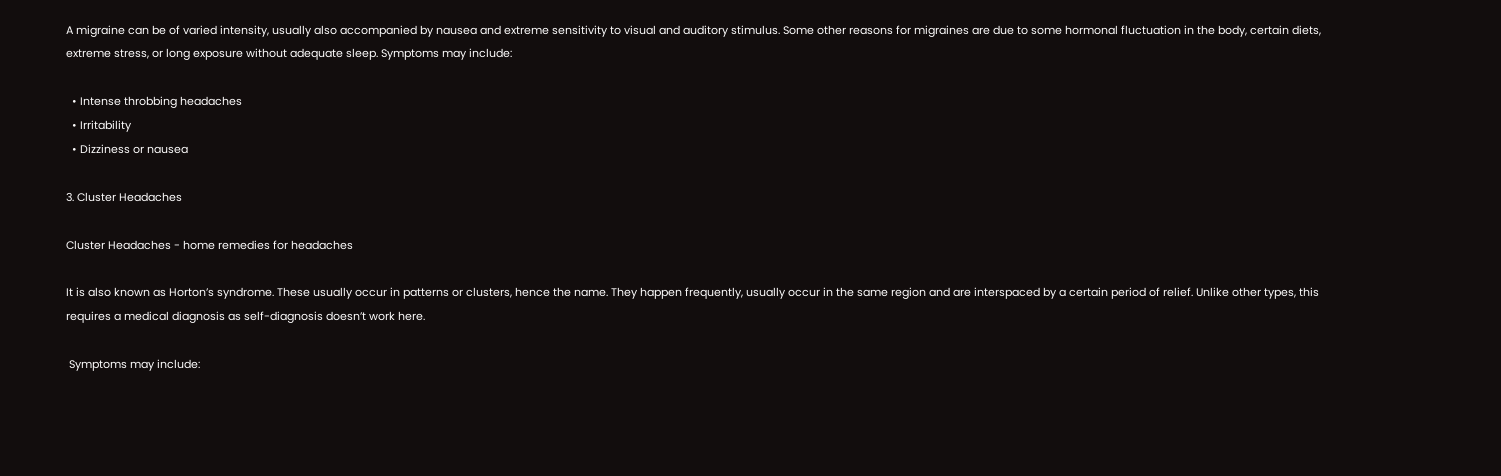A migraine can be of varied intensity, usually also accompanied by nausea and extreme sensitivity to visual and auditory stimulus. Some other reasons for migraines are due to some hormonal fluctuation in the body, certain diets, extreme stress, or long exposure without adequate sleep. Symptoms may include:

  • Intense throbbing headaches
  • Irritability
  • Dizziness or nausea

3. Cluster Headaches

Cluster Headaches - home remedies for headaches

It is also known as Horton’s syndrome. These usually occur in patterns or clusters, hence the name. They happen frequently, usually occur in the same region and are interspaced by a certain period of relief. Unlike other types, this requires a medical diagnosis as self-diagnosis doesn’t work here.

 Symptoms may include: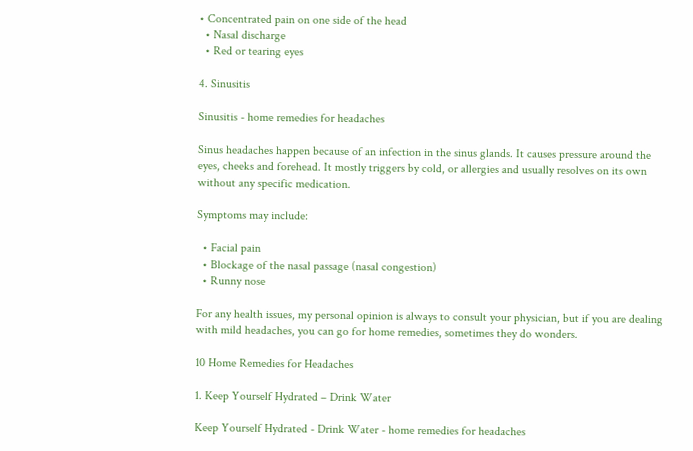• Concentrated pain on one side of the head
  • Nasal discharge
  • Red or tearing eyes

4. Sinusitis

Sinusitis - home remedies for headaches

Sinus headaches happen because of an infection in the sinus glands. It causes pressure around the eyes, cheeks and forehead. It mostly triggers by cold, or allergies and usually resolves on its own without any specific medication.

Symptoms may include:

  • Facial pain
  • Blockage of the nasal passage (nasal congestion)
  • Runny nose

For any health issues, my personal opinion is always to consult your physician, but if you are dealing with mild headaches, you can go for home remedies, sometimes they do wonders.

10 Home Remedies for Headaches

1. Keep Yourself Hydrated – Drink Water

Keep Yourself Hydrated - Drink Water - home remedies for headaches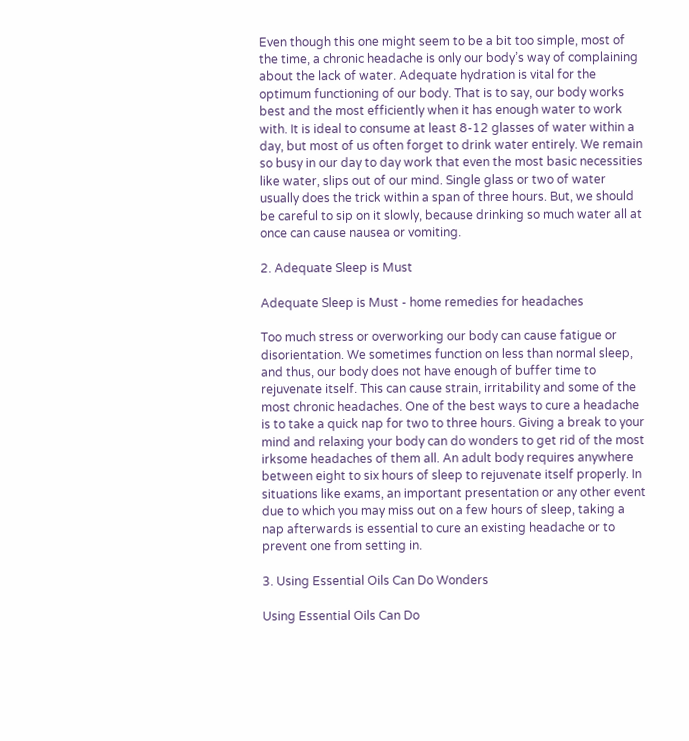Even though this one might seem to be a bit too simple, most of the time, a chronic headache is only our body’s way of complaining about the lack of water. Adequate hydration is vital for the optimum functioning of our body. That is to say, our body works best and the most efficiently when it has enough water to work with. It is ideal to consume at least 8-12 glasses of water within a day, but most of us often forget to drink water entirely. We remain so busy in our day to day work that even the most basic necessities like water, slips out of our mind. Single glass or two of water usually does the trick within a span of three hours. But, we should be careful to sip on it slowly, because drinking so much water all at once can cause nausea or vomiting.

2. Adequate Sleep is Must

Adequate Sleep is Must - home remedies for headaches

Too much stress or overworking our body can cause fatigue or disorientation. We sometimes function on less than normal sleep, and thus, our body does not have enough of buffer time to rejuvenate itself. This can cause strain, irritability and some of the most chronic headaches. One of the best ways to cure a headache is to take a quick nap for two to three hours. Giving a break to your mind and relaxing your body can do wonders to get rid of the most irksome headaches of them all. An adult body requires anywhere between eight to six hours of sleep to rejuvenate itself properly. In situations like exams, an important presentation or any other event due to which you may miss out on a few hours of sleep, taking a nap afterwards is essential to cure an existing headache or to prevent one from setting in.

3. Using Essential Oils Can Do Wonders

Using Essential Oils Can Do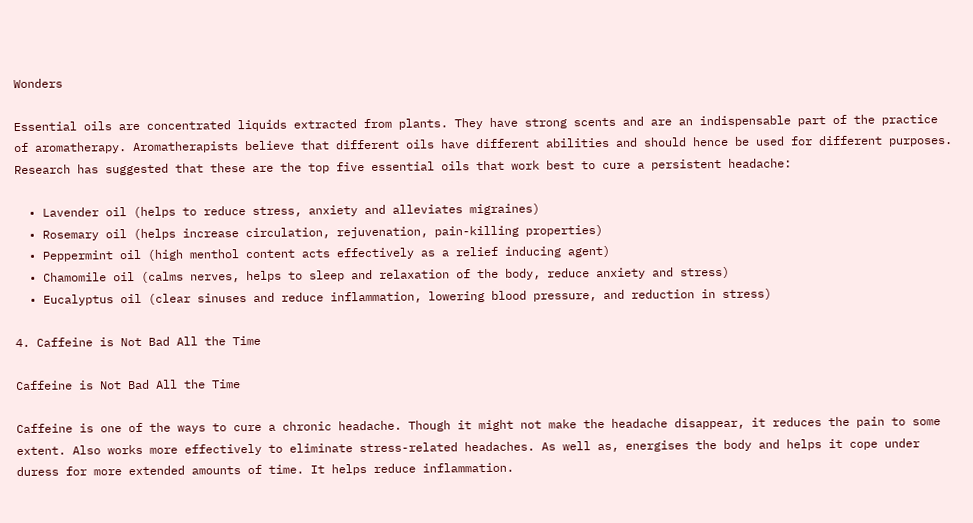Wonders

Essential oils are concentrated liquids extracted from plants. They have strong scents and are an indispensable part of the practice of aromatherapy. Aromatherapists believe that different oils have different abilities and should hence be used for different purposes. Research has suggested that these are the top five essential oils that work best to cure a persistent headache:

  • Lavender oil (helps to reduce stress, anxiety and alleviates migraines)
  • Rosemary oil (helps increase circulation, rejuvenation, pain-killing properties)
  • Peppermint oil (high menthol content acts effectively as a relief inducing agent)
  • Chamomile oil (calms nerves, helps to sleep and relaxation of the body, reduce anxiety and stress)
  • Eucalyptus oil (clear sinuses and reduce inflammation, lowering blood pressure, and reduction in stress)

4. Caffeine is Not Bad All the Time

Caffeine is Not Bad All the Time

Caffeine is one of the ways to cure a chronic headache. Though it might not make the headache disappear, it reduces the pain to some extent. Also works more effectively to eliminate stress-related headaches. As well as, energises the body and helps it cope under duress for more extended amounts of time. It helps reduce inflammation.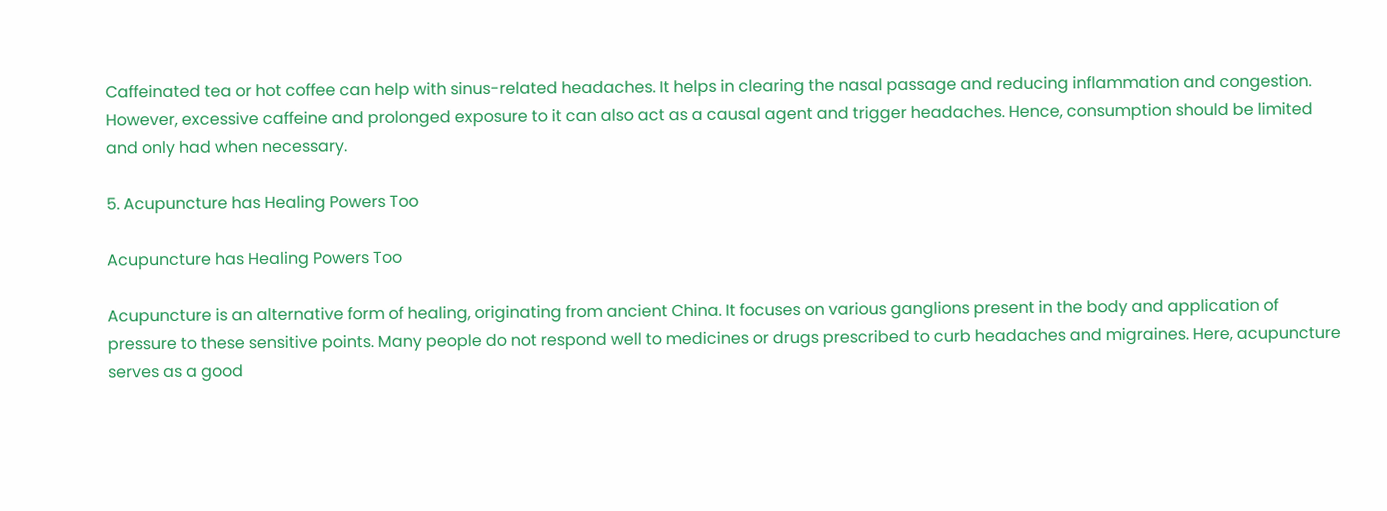Caffeinated tea or hot coffee can help with sinus-related headaches. It helps in clearing the nasal passage and reducing inflammation and congestion. However, excessive caffeine and prolonged exposure to it can also act as a causal agent and trigger headaches. Hence, consumption should be limited and only had when necessary.

5. Acupuncture has Healing Powers Too

Acupuncture has Healing Powers Too

Acupuncture is an alternative form of healing, originating from ancient China. It focuses on various ganglions present in the body and application of pressure to these sensitive points. Many people do not respond well to medicines or drugs prescribed to curb headaches and migraines. Here, acupuncture serves as a good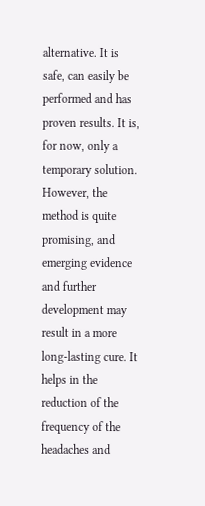alternative. It is safe, can easily be performed and has proven results. It is, for now, only a temporary solution. However, the method is quite promising, and emerging evidence and further development may result in a more long-lasting cure. It helps in the reduction of the frequency of the headaches and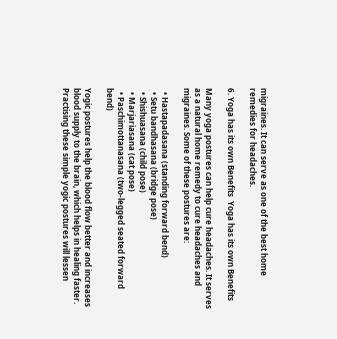migraines. It can serve as one of the best home remedies for headaches.

6. Yoga has its own Benefits  Yoga has its own Benefits

Many yoga postures can help cure headaches. It serves as a natural home remedy to cure headaches and migraines. Some of these postures are:

  • Hastapadasana (standing forward bend)
  • Setu bandhasana (bridge pose)
  • Shishuasana (child pose)
  • Marjariasana (cat pose)
  • Paschimottanasana (two-legged seated forward bend)

Yogic postures help the blood flow better and increases blood supply to the brain, which helps in healing faster. Practising these simple yogic postures will lessen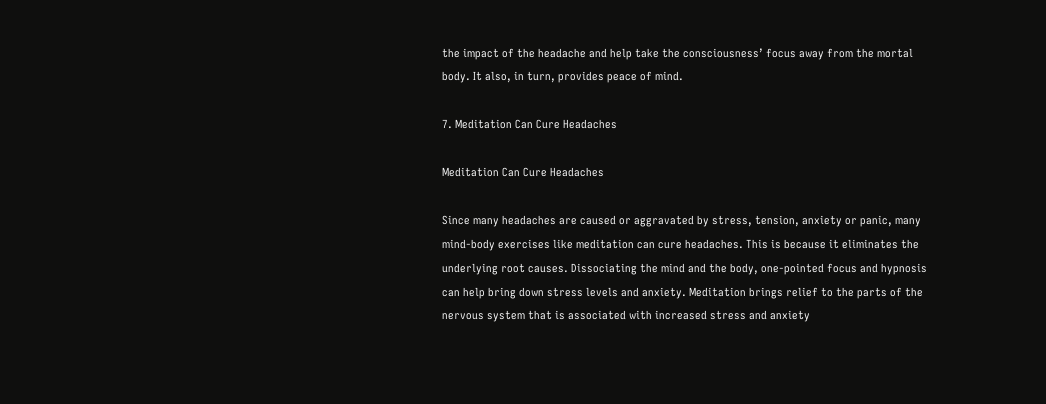the impact of the headache and help take the consciousness’ focus away from the mortal body. It also, in turn, provides peace of mind.

7. Meditation Can Cure Headaches

Meditation Can Cure Headaches

Since many headaches are caused or aggravated by stress, tension, anxiety or panic, many mind-body exercises like meditation can cure headaches. This is because it eliminates the underlying root causes. Dissociating the mind and the body, one-pointed focus and hypnosis can help bring down stress levels and anxiety. Meditation brings relief to the parts of the nervous system that is associated with increased stress and anxiety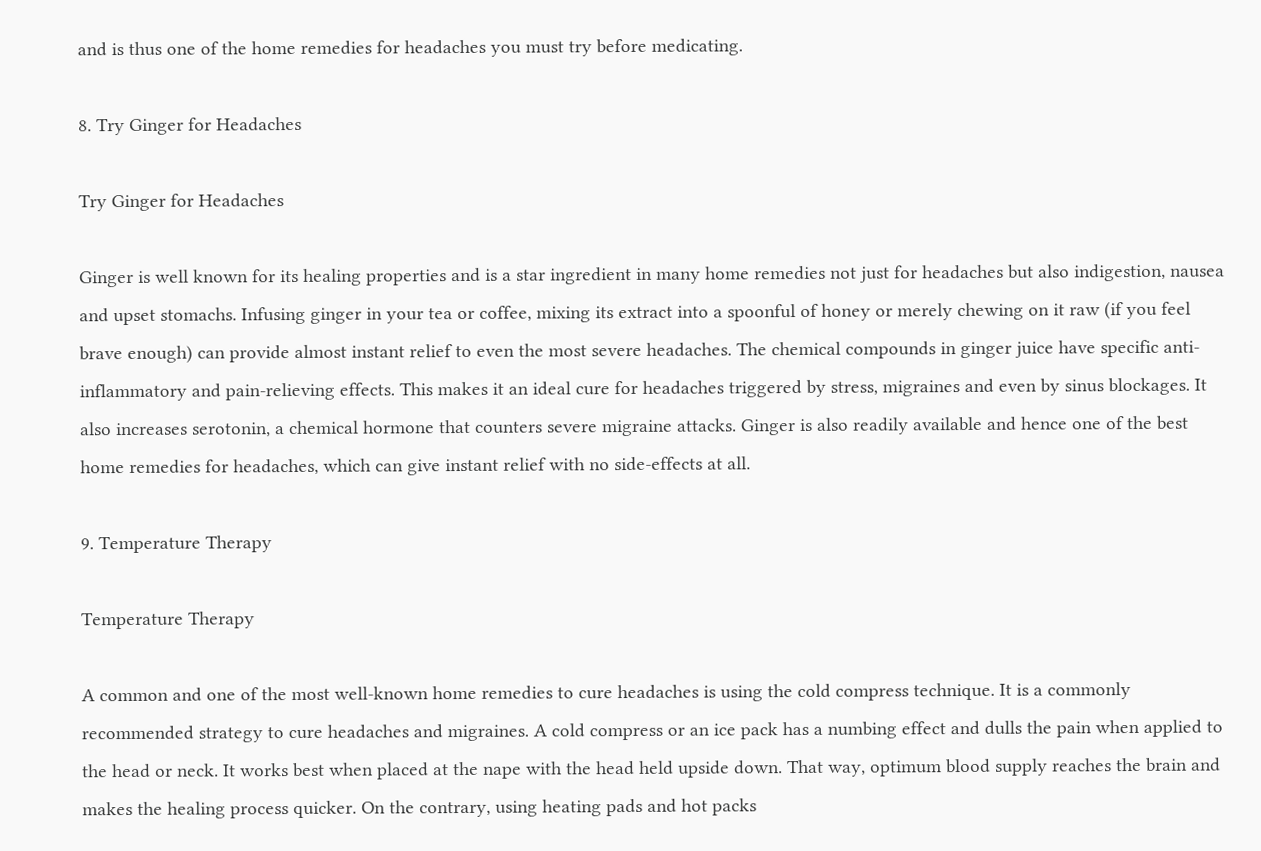and is thus one of the home remedies for headaches you must try before medicating.

8. Try Ginger for Headaches

Try Ginger for Headaches

Ginger is well known for its healing properties and is a star ingredient in many home remedies not just for headaches but also indigestion, nausea and upset stomachs. Infusing ginger in your tea or coffee, mixing its extract into a spoonful of honey or merely chewing on it raw (if you feel brave enough) can provide almost instant relief to even the most severe headaches. The chemical compounds in ginger juice have specific anti-inflammatory and pain-relieving effects. This makes it an ideal cure for headaches triggered by stress, migraines and even by sinus blockages. It also increases serotonin, a chemical hormone that counters severe migraine attacks. Ginger is also readily available and hence one of the best home remedies for headaches, which can give instant relief with no side-effects at all.

9. Temperature Therapy

Temperature Therapy

A common and one of the most well-known home remedies to cure headaches is using the cold compress technique. It is a commonly recommended strategy to cure headaches and migraines. A cold compress or an ice pack has a numbing effect and dulls the pain when applied to the head or neck. It works best when placed at the nape with the head held upside down. That way, optimum blood supply reaches the brain and makes the healing process quicker. On the contrary, using heating pads and hot packs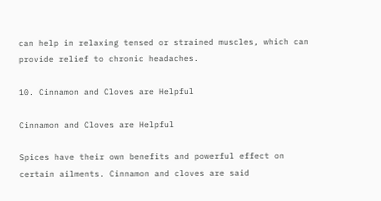can help in relaxing tensed or strained muscles, which can provide relief to chronic headaches.

10. Cinnamon and Cloves are Helpful

Cinnamon and Cloves are Helpful

Spices have their own benefits and powerful effect on certain ailments. Cinnamon and cloves are said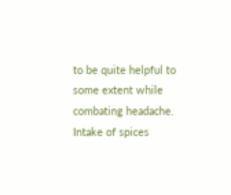to be quite helpful to some extent while combating headache. Intake of spices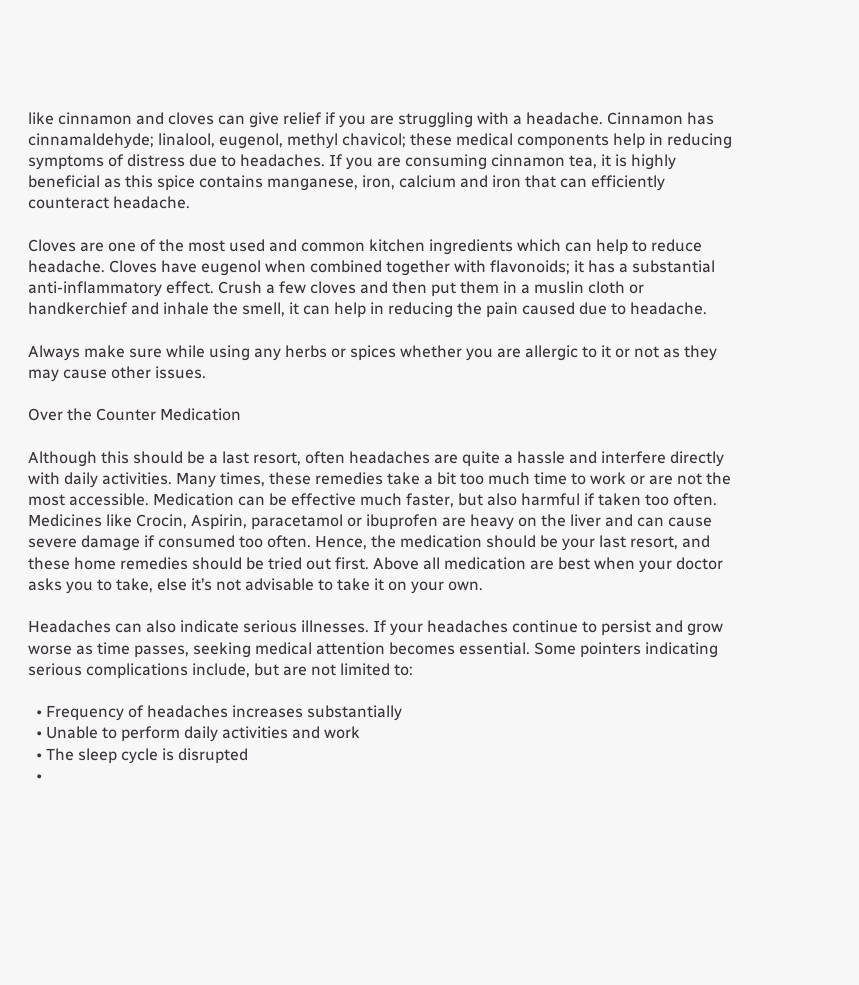like cinnamon and cloves can give relief if you are struggling with a headache. Cinnamon has cinnamaldehyde; linalool, eugenol, methyl chavicol; these medical components help in reducing symptoms of distress due to headaches. If you are consuming cinnamon tea, it is highly beneficial as this spice contains manganese, iron, calcium and iron that can efficiently counteract headache.

Cloves are one of the most used and common kitchen ingredients which can help to reduce headache. Cloves have eugenol when combined together with flavonoids; it has a substantial anti-inflammatory effect. Crush a few cloves and then put them in a muslin cloth or handkerchief and inhale the smell, it can help in reducing the pain caused due to headache.

Always make sure while using any herbs or spices whether you are allergic to it or not as they may cause other issues.

Over the Counter Medication

Although this should be a last resort, often headaches are quite a hassle and interfere directly with daily activities. Many times, these remedies take a bit too much time to work or are not the most accessible. Medication can be effective much faster, but also harmful if taken too often. Medicines like Crocin, Aspirin, paracetamol or ibuprofen are heavy on the liver and can cause severe damage if consumed too often. Hence, the medication should be your last resort, and these home remedies should be tried out first. Above all medication are best when your doctor asks you to take, else it’s not advisable to take it on your own.

Headaches can also indicate serious illnesses. If your headaches continue to persist and grow worse as time passes, seeking medical attention becomes essential. Some pointers indicating serious complications include, but are not limited to:

  • Frequency of headaches increases substantially
  • Unable to perform daily activities and work
  • The sleep cycle is disrupted
  •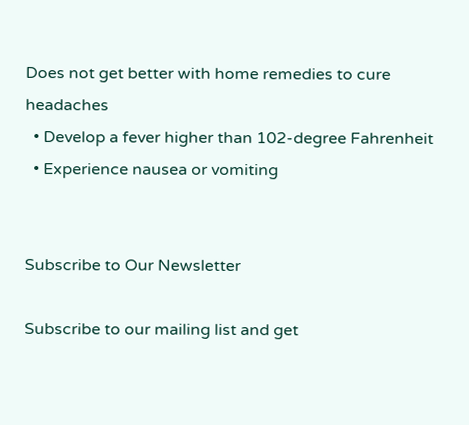Does not get better with home remedies to cure headaches
  • Develop a fever higher than 102-degree Fahrenheit
  • Experience nausea or vomiting


Subscribe to Our Newsletter

Subscribe to our mailing list and get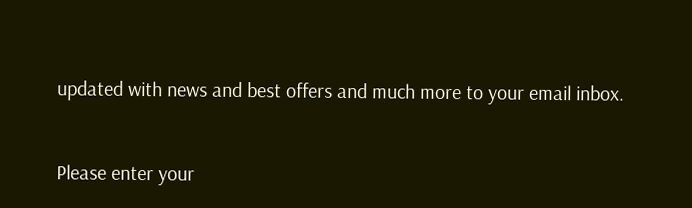updated with news and best offers and much more to your email inbox.


Please enter your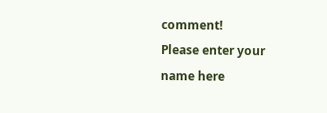comment!
Please enter your name here